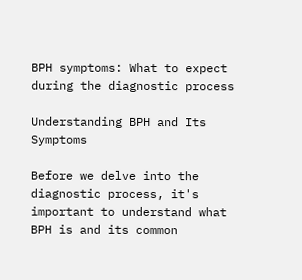BPH symptoms: What to expect during the diagnostic process

Understanding BPH and Its Symptoms

Before we delve into the diagnostic process, it's important to understand what BPH is and its common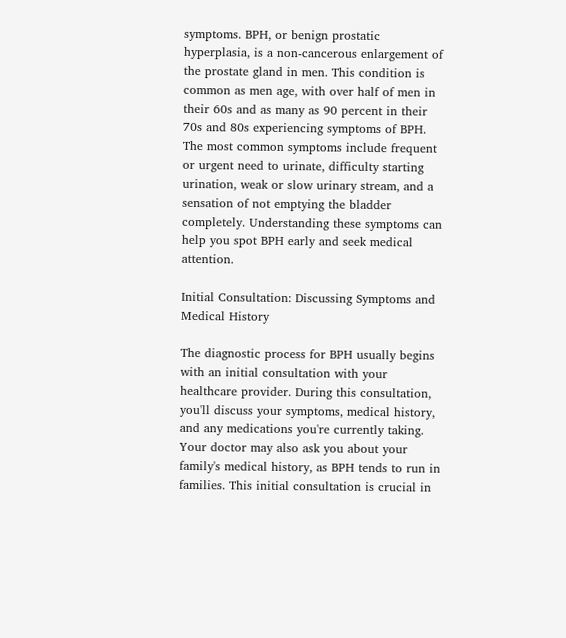symptoms. BPH, or benign prostatic hyperplasia, is a non-cancerous enlargement of the prostate gland in men. This condition is common as men age, with over half of men in their 60s and as many as 90 percent in their 70s and 80s experiencing symptoms of BPH. The most common symptoms include frequent or urgent need to urinate, difficulty starting urination, weak or slow urinary stream, and a sensation of not emptying the bladder completely. Understanding these symptoms can help you spot BPH early and seek medical attention.

Initial Consultation: Discussing Symptoms and Medical History

The diagnostic process for BPH usually begins with an initial consultation with your healthcare provider. During this consultation, you'll discuss your symptoms, medical history, and any medications you're currently taking. Your doctor may also ask you about your family's medical history, as BPH tends to run in families. This initial consultation is crucial in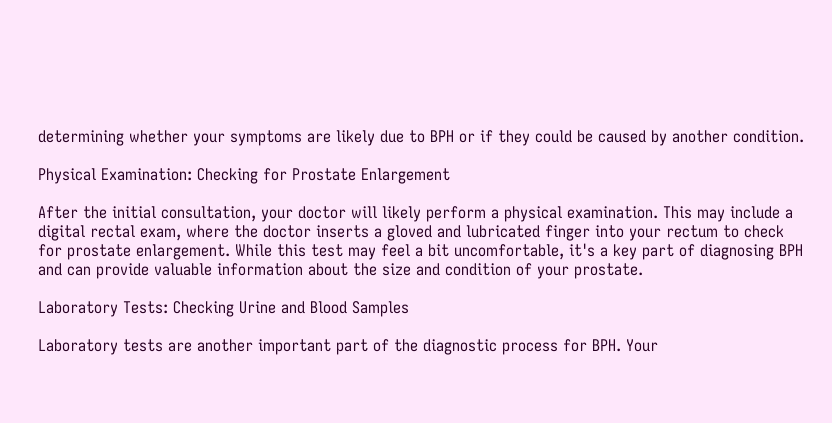determining whether your symptoms are likely due to BPH or if they could be caused by another condition.

Physical Examination: Checking for Prostate Enlargement

After the initial consultation, your doctor will likely perform a physical examination. This may include a digital rectal exam, where the doctor inserts a gloved and lubricated finger into your rectum to check for prostate enlargement. While this test may feel a bit uncomfortable, it's a key part of diagnosing BPH and can provide valuable information about the size and condition of your prostate.

Laboratory Tests: Checking Urine and Blood Samples

Laboratory tests are another important part of the diagnostic process for BPH. Your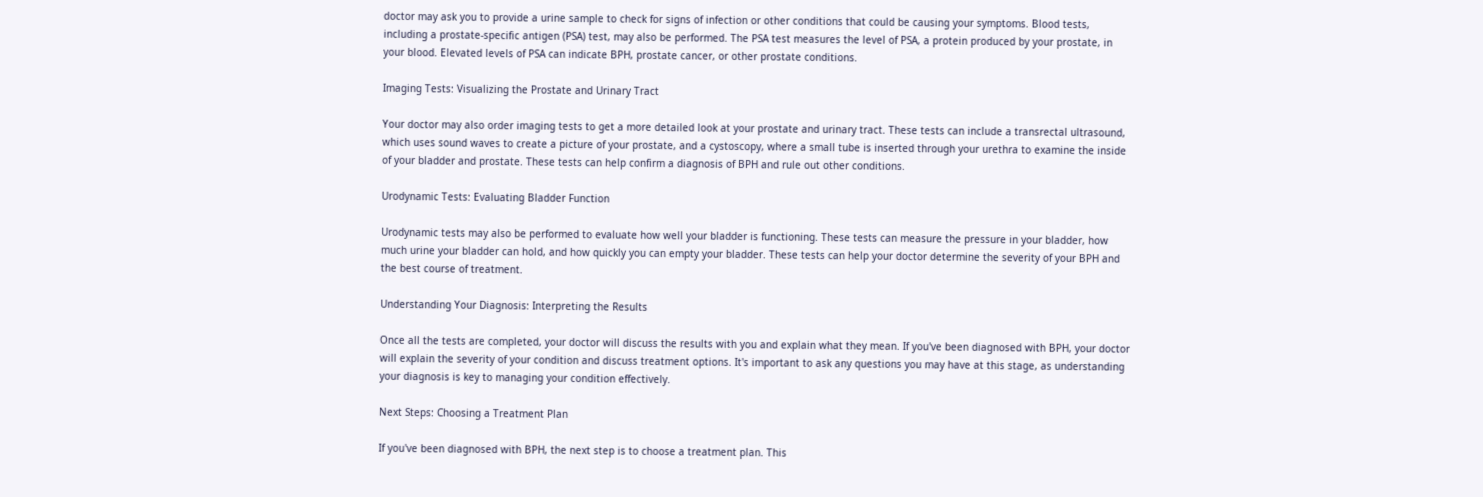doctor may ask you to provide a urine sample to check for signs of infection or other conditions that could be causing your symptoms. Blood tests, including a prostate-specific antigen (PSA) test, may also be performed. The PSA test measures the level of PSA, a protein produced by your prostate, in your blood. Elevated levels of PSA can indicate BPH, prostate cancer, or other prostate conditions.

Imaging Tests: Visualizing the Prostate and Urinary Tract

Your doctor may also order imaging tests to get a more detailed look at your prostate and urinary tract. These tests can include a transrectal ultrasound, which uses sound waves to create a picture of your prostate, and a cystoscopy, where a small tube is inserted through your urethra to examine the inside of your bladder and prostate. These tests can help confirm a diagnosis of BPH and rule out other conditions.

Urodynamic Tests: Evaluating Bladder Function

Urodynamic tests may also be performed to evaluate how well your bladder is functioning. These tests can measure the pressure in your bladder, how much urine your bladder can hold, and how quickly you can empty your bladder. These tests can help your doctor determine the severity of your BPH and the best course of treatment.

Understanding Your Diagnosis: Interpreting the Results

Once all the tests are completed, your doctor will discuss the results with you and explain what they mean. If you've been diagnosed with BPH, your doctor will explain the severity of your condition and discuss treatment options. It's important to ask any questions you may have at this stage, as understanding your diagnosis is key to managing your condition effectively.

Next Steps: Choosing a Treatment Plan

If you've been diagnosed with BPH, the next step is to choose a treatment plan. This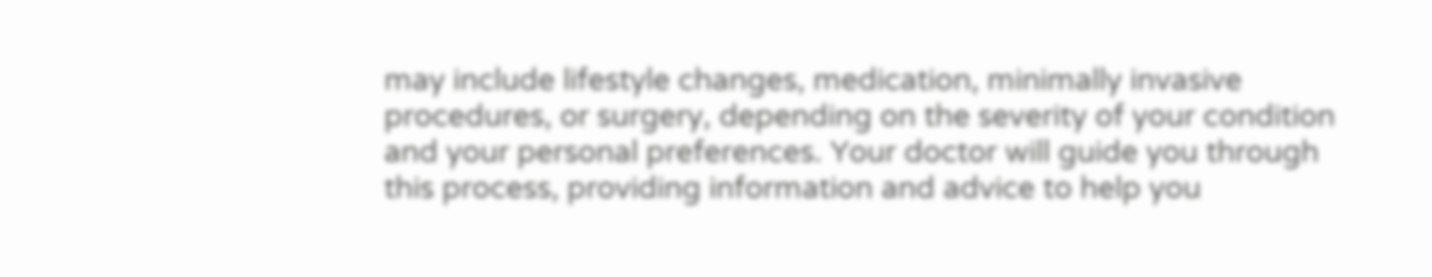may include lifestyle changes, medication, minimally invasive procedures, or surgery, depending on the severity of your condition and your personal preferences. Your doctor will guide you through this process, providing information and advice to help you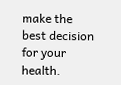make the best decision for your health.